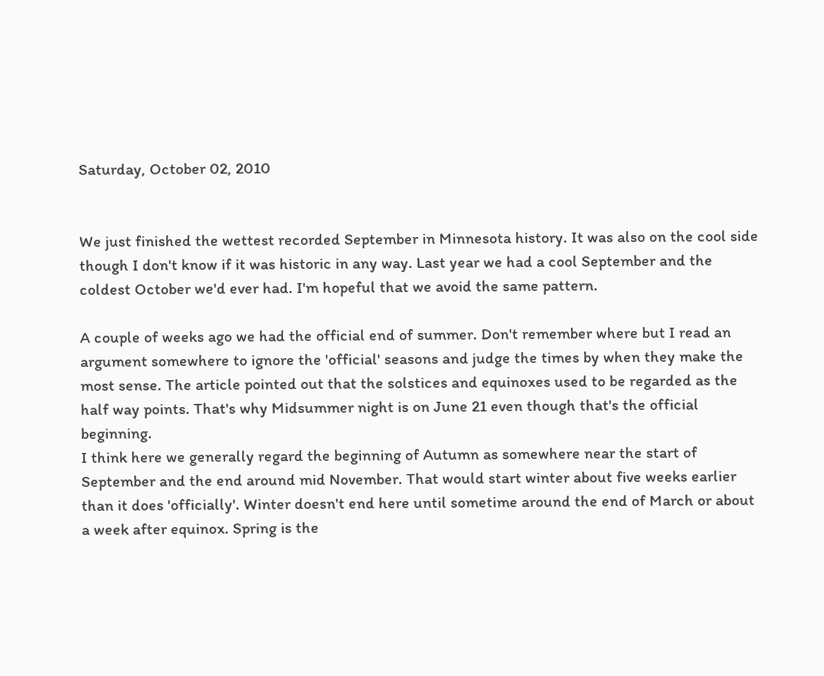Saturday, October 02, 2010


We just finished the wettest recorded September in Minnesota history. It was also on the cool side though I don't know if it was historic in any way. Last year we had a cool September and the coldest October we'd ever had. I'm hopeful that we avoid the same pattern.

A couple of weeks ago we had the official end of summer. Don't remember where but I read an argument somewhere to ignore the 'official' seasons and judge the times by when they make the most sense. The article pointed out that the solstices and equinoxes used to be regarded as the half way points. That's why Midsummer night is on June 21 even though that's the official beginning.
I think here we generally regard the beginning of Autumn as somewhere near the start of September and the end around mid November. That would start winter about five weeks earlier than it does 'officially'. Winter doesn't end here until sometime around the end of March or about a week after equinox. Spring is the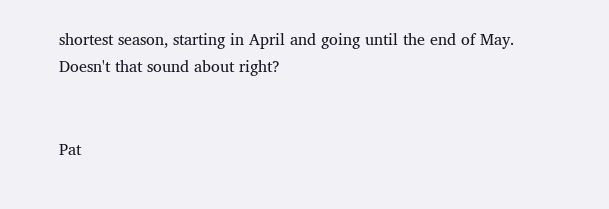shortest season, starting in April and going until the end of May.
Doesn't that sound about right?


Pat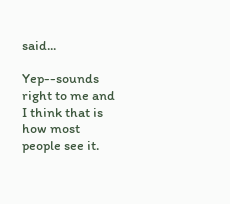said...

Yep--sounds right to me and I think that is how most people see it.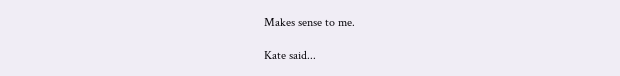Makes sense to me.

Kate said...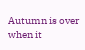Autumn is over when it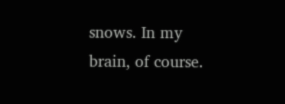snows. In my brain, of course.